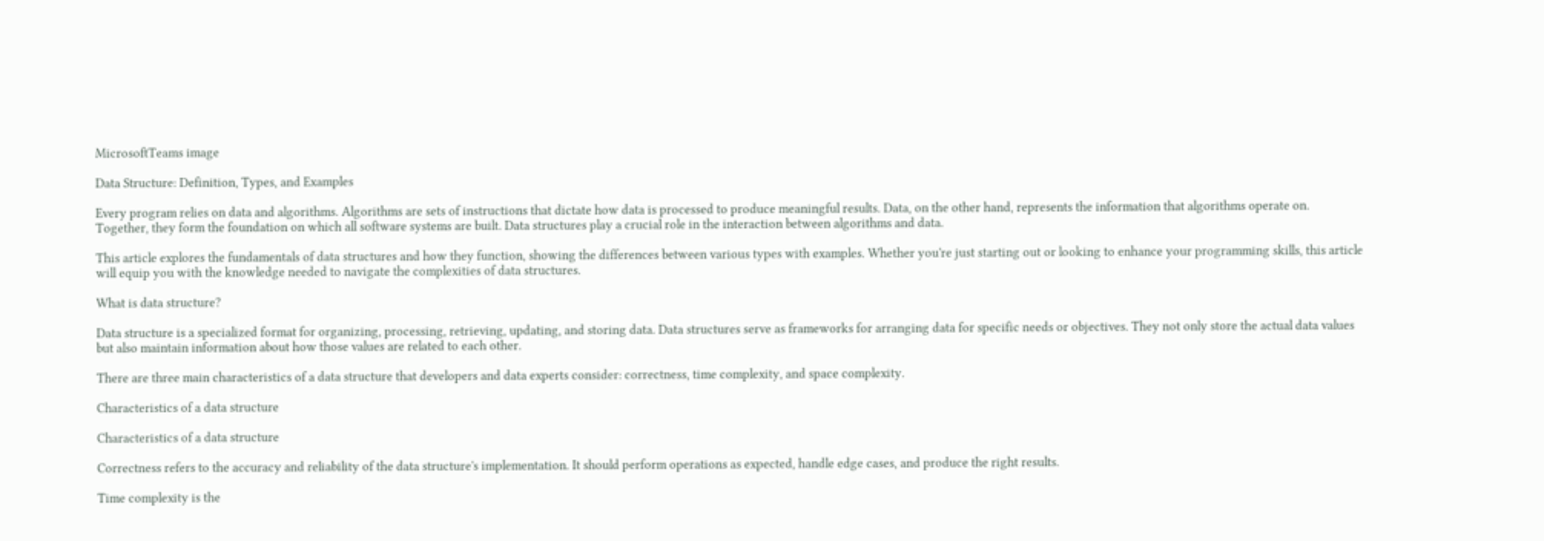MicrosoftTeams image

Data Structure: Definition, Types, and Examples

Every program relies on data and algorithms. Algorithms are sets of instructions that dictate how data is processed to produce meaningful results. Data, on the other hand, represents the information that algorithms operate on. Together, they form the foundation on which all software systems are built. Data structures play a crucial role in the interaction between algorithms and data.

This article explores the fundamentals of data structures and how they function, showing the differences between various types with examples. Whether you're just starting out or looking to enhance your programming skills, this article will equip you with the knowledge needed to navigate the complexities of data structures.

What is data structure?

Data structure is a specialized format for organizing, processing, retrieving, updating, and storing data. Data structures serve as frameworks for arranging data for specific needs or objectives. They not only store the actual data values but also maintain information about how those values are related to each other.

There are three main characteristics of a data structure that developers and data experts consider: correctness, time complexity, and space complexity.

Characteristics of a data structure

Characteristics of a data structure

Correctness refers to the accuracy and reliability of the data structure's implementation. It should perform operations as expected, handle edge cases, and produce the right results.

Time complexity is the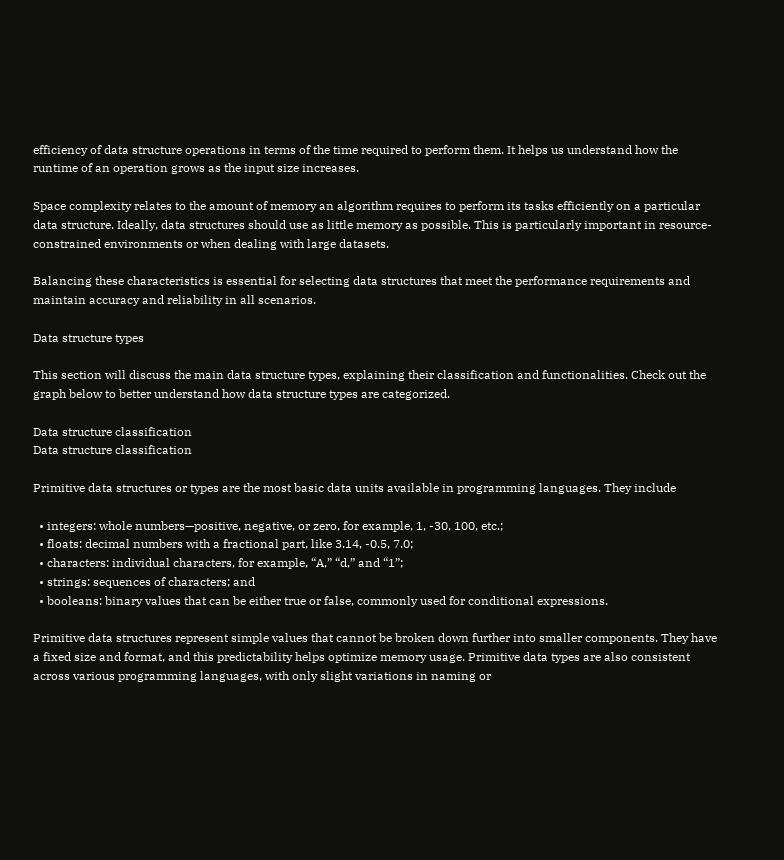efficiency of data structure operations in terms of the time required to perform them. It helps us understand how the runtime of an operation grows as the input size increases.

Space complexity relates to the amount of memory an algorithm requires to perform its tasks efficiently on a particular data structure. Ideally, data structures should use as little memory as possible. This is particularly important in resource-constrained environments or when dealing with large datasets.

Balancing these characteristics is essential for selecting data structures that meet the performance requirements and maintain accuracy and reliability in all scenarios.

Data structure types

This section will discuss the main data structure types, explaining their classification and functionalities. Check out the graph below to better understand how data structure types are categorized.

Data structure classification
Data structure classification

Primitive data structures or types are the most basic data units available in programming languages. They include

  • integers: whole numbers—positive, negative, or zero, for example, 1, -30, 100, etc.;
  • floats: decimal numbers with a fractional part, like 3.14, -0.5, 7.0;
  • characters: individual characters, for example, “A,” “d,” and “1”;
  • strings: sequences of characters; and
  • booleans: binary values that can be either true or false, commonly used for conditional expressions.

Primitive data structures represent simple values that cannot be broken down further into smaller components. They have a fixed size and format, and this predictability helps optimize memory usage. Primitive data types are also consistent across various programming languages, with only slight variations in naming or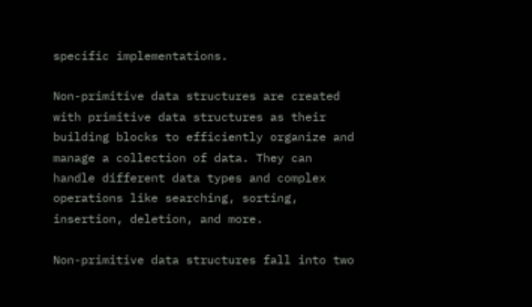specific implementations.

Non-primitive data structures are created with primitive data structures as their building blocks to efficiently organize and manage a collection of data. They can handle different data types and complex operations like searching, sorting, insertion, deletion, and more.

Non-primitive data structures fall into two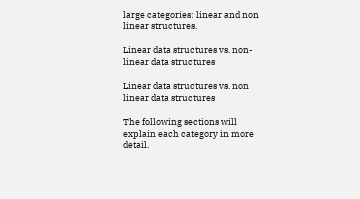large categories: linear and non linear structures.

Linear data structures vs. non-linear data structures

Linear data structures vs. non linear data structures

The following sections will explain each category in more detail.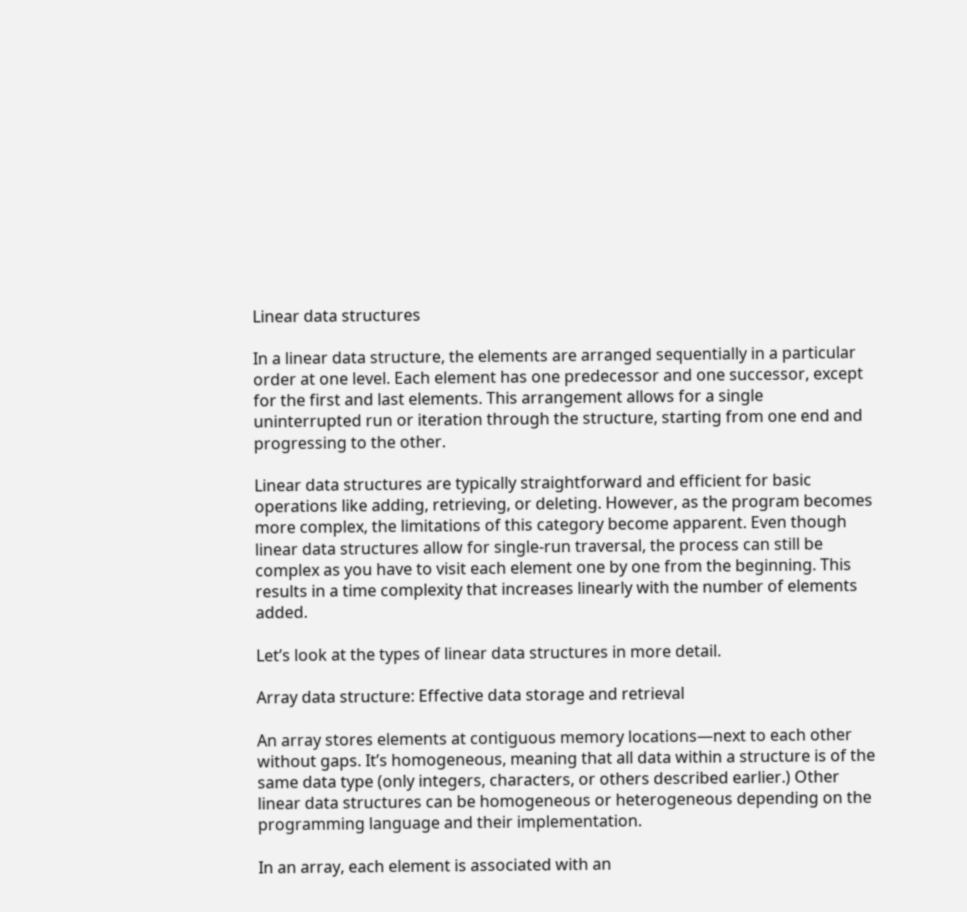Linear data structures

In a linear data structure, the elements are arranged sequentially in a particular order at one level. Each element has one predecessor and one successor, except for the first and last elements. This arrangement allows for a single uninterrupted run or iteration through the structure, starting from one end and progressing to the other.

Linear data structures are typically straightforward and efficient for basic operations like adding, retrieving, or deleting. However, as the program becomes more complex, the limitations of this category become apparent. Even though linear data structures allow for single-run traversal, the process can still be complex as you have to visit each element one by one from the beginning. This results in a time complexity that increases linearly with the number of elements added.

Let’s look at the types of linear data structures in more detail.

Array data structure: Effective data storage and retrieval

An array stores elements at contiguous memory locations—next to each other without gaps. It’s homogeneous, meaning that all data within a structure is of the same data type (only integers, characters, or others described earlier.) Other linear data structures can be homogeneous or heterogeneous depending on the programming language and their implementation.

In an array, each element is associated with an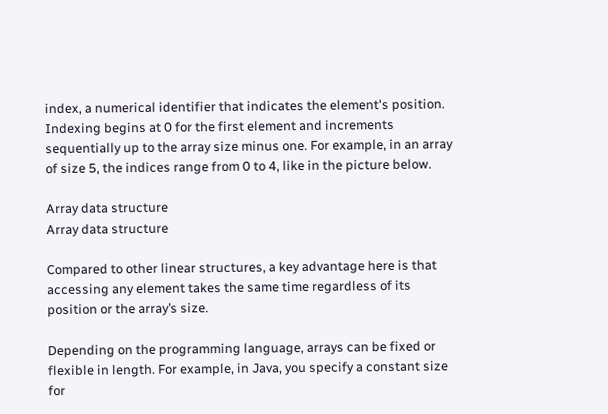index, a numerical identifier that indicates the element's position. Indexing begins at 0 for the first element and increments sequentially up to the array size minus one. For example, in an array of size 5, the indices range from 0 to 4, like in the picture below.

Array data structure
Array data structure

Compared to other linear structures, a key advantage here is that accessing any element takes the same time regardless of its position or the array’s size.

Depending on the programming language, arrays can be fixed or flexible in length. For example, in Java, you specify a constant size for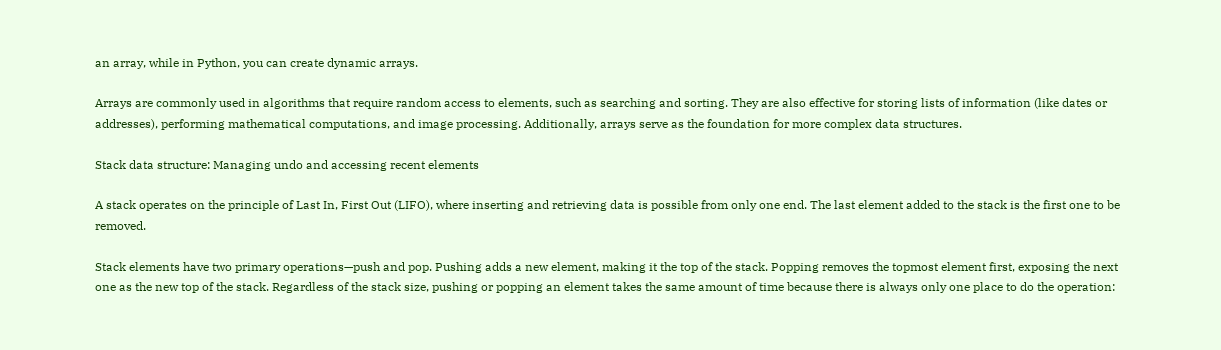an array, while in Python, you can create dynamic arrays.

Arrays are commonly used in algorithms that require random access to elements, such as searching and sorting. They are also effective for storing lists of information (like dates or addresses), performing mathematical computations, and image processing. Additionally, arrays serve as the foundation for more complex data structures.

Stack data structure: Managing undo and accessing recent elements

A stack operates on the principle of Last In, First Out (LIFO), where inserting and retrieving data is possible from only one end. The last element added to the stack is the first one to be removed.

Stack elements have two primary operations—push and pop. Pushing adds a new element, making it the top of the stack. Popping removes the topmost element first, exposing the next one as the new top of the stack. Regardless of the stack size, pushing or popping an element takes the same amount of time because there is always only one place to do the operation: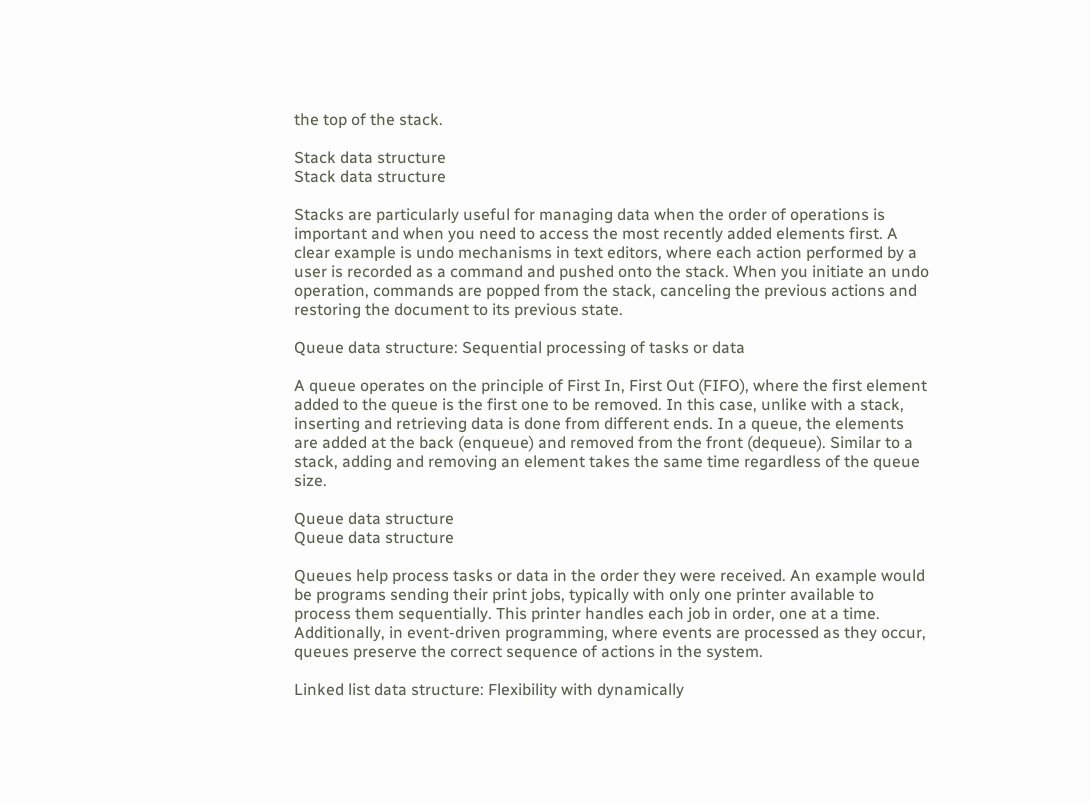the top of the stack.

Stack data structure
Stack data structure

Stacks are particularly useful for managing data when the order of operations is important and when you need to access the most recently added elements first. A clear example is undo mechanisms in text editors, where each action performed by a user is recorded as a command and pushed onto the stack. When you initiate an undo operation, commands are popped from the stack, canceling the previous actions and restoring the document to its previous state.

Queue data structure: Sequential processing of tasks or data

A queue operates on the principle of First In, First Out (FIFO), where the first element added to the queue is the first one to be removed. In this case, unlike with a stack, inserting and retrieving data is done from different ends. In a queue, the elements are added at the back (enqueue) and removed from the front (dequeue). Similar to a stack, adding and removing an element takes the same time regardless of the queue size.

Queue data structure
Queue data structure

Queues help process tasks or data in the order they were received. An example would be programs sending their print jobs, typically with only one printer available to process them sequentially. This printer handles each job in order, one at a time. Additionally, in event-driven programming, where events are processed as they occur, queues preserve the correct sequence of actions in the system.

Linked list data structure: Flexibility with dynamically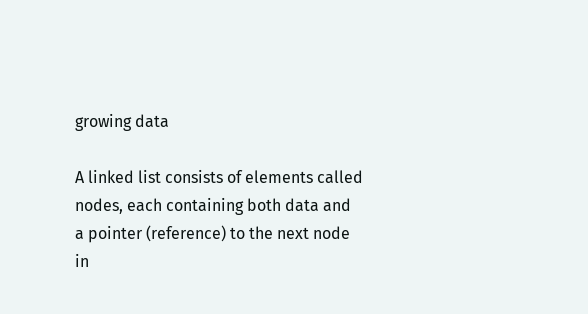growing data

A linked list consists of elements called nodes, each containing both data and a pointer (reference) to the next node in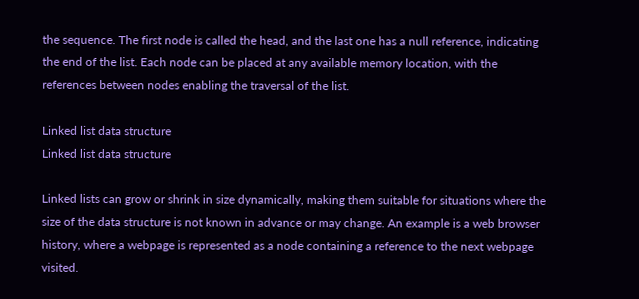the sequence. The first node is called the head, and the last one has a null reference, indicating the end of the list. Each node can be placed at any available memory location, with the references between nodes enabling the traversal of the list.

Linked list data structure
Linked list data structure

Linked lists can grow or shrink in size dynamically, making them suitable for situations where the size of the data structure is not known in advance or may change. An example is a web browser history, where a webpage is represented as a node containing a reference to the next webpage visited.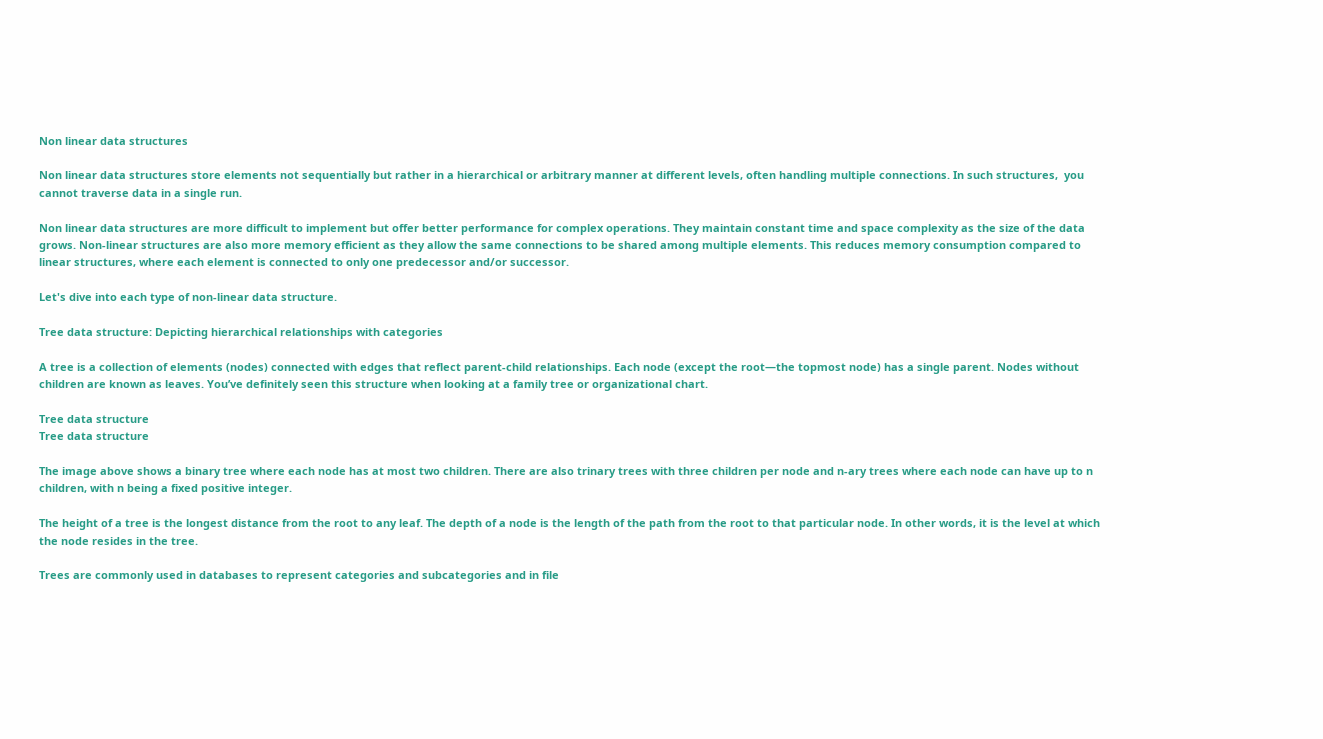Non linear data structures

Non linear data structures store elements not sequentially but rather in a hierarchical or arbitrary manner at different levels, often handling multiple connections. In such structures,  you cannot traverse data in a single run.

Non linear data structures are more difficult to implement but offer better performance for complex operations. They maintain constant time and space complexity as the size of the data grows. Non-linear structures are also more memory efficient as they allow the same connections to be shared among multiple elements. This reduces memory consumption compared to linear structures, where each element is connected to only one predecessor and/or successor.

Let's dive into each type of non-linear data structure.

Tree data structure: Depicting hierarchical relationships with categories

A tree is a collection of elements (nodes) connected with edges that reflect parent-child relationships. Each node (except the root—the topmost node) has a single parent. Nodes without children are known as leaves. You’ve definitely seen this structure when looking at a family tree or organizational chart.

Tree data structure
Tree data structure

The image above shows a binary tree where each node has at most two children. There are also trinary trees with three children per node and n-ary trees where each node can have up to n children, with n being a fixed positive integer.

The height of a tree is the longest distance from the root to any leaf. The depth of a node is the length of the path from the root to that particular node. In other words, it is the level at which the node resides in the tree.

Trees are commonly used in databases to represent categories and subcategories and in file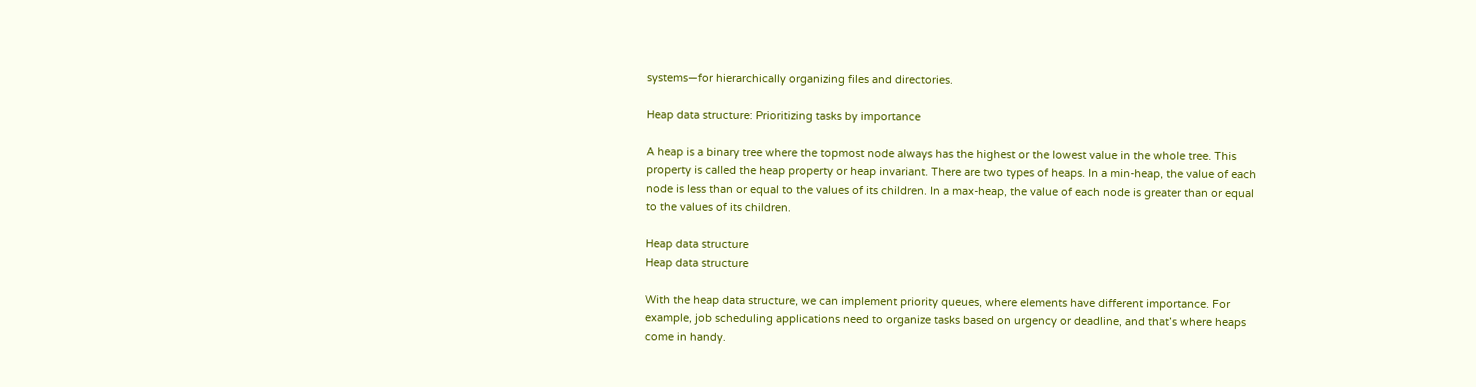systems—for hierarchically organizing files and directories.

Heap data structure: Prioritizing tasks by importance

A heap is a binary tree where the topmost node always has the highest or the lowest value in the whole tree. This property is called the heap property or heap invariant. There are two types of heaps. In a min-heap, the value of each node is less than or equal to the values of its children. In a max-heap, the value of each node is greater than or equal to the values of its children.

Heap data structure
Heap data structure

With the heap data structure, we can implement priority queues, where elements have different importance. For example, job scheduling applications need to organize tasks based on urgency or deadline, and that’s where heaps come in handy.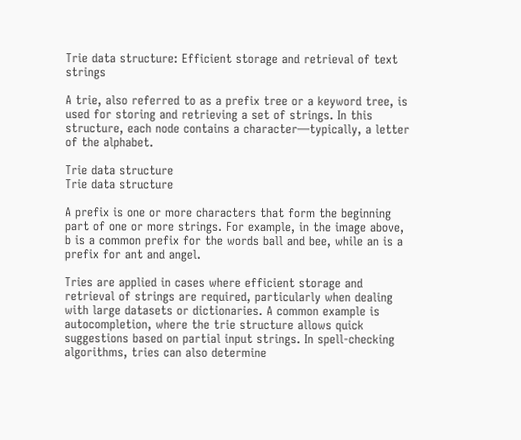Trie data structure: Efficient storage and retrieval of text strings

A trie, also referred to as a prefix tree or a keyword tree, is used for storing and retrieving a set of strings. In this structure, each node contains a character—typically, a letter of the alphabet.

Trie data structure
Trie data structure

A prefix is one or more characters that form the beginning part of one or more strings. For example, in the image above, b is a common prefix for the words ball and bee, while an is a prefix for ant and angel.

Tries are applied in cases where efficient storage and retrieval of strings are required, particularly when dealing with large datasets or dictionaries. A common example is autocompletion, where the trie structure allows quick suggestions based on partial input strings. In spell-checking algorithms, tries can also determine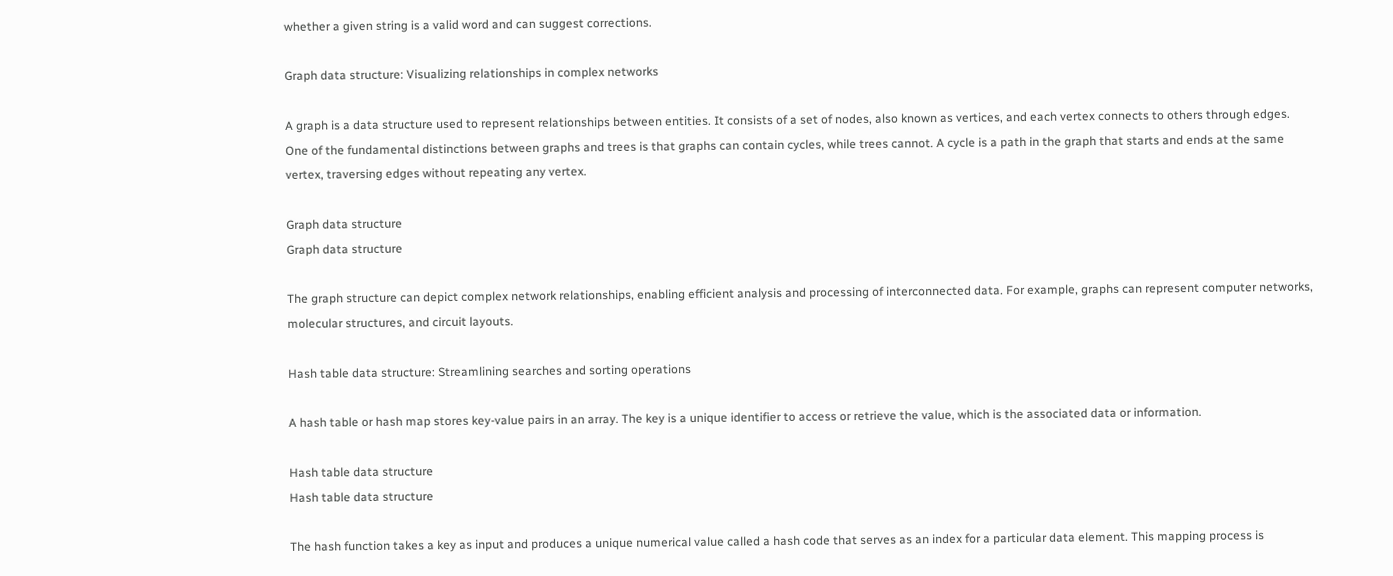whether a given string is a valid word and can suggest corrections.

Graph data structure: Visualizing relationships in complex networks

A graph is a data structure used to represent relationships between entities. It consists of a set of nodes, also known as vertices, and each vertex connects to others through edges. One of the fundamental distinctions between graphs and trees is that graphs can contain cycles, while trees cannot. A cycle is a path in the graph that starts and ends at the same vertex, traversing edges without repeating any vertex.

Graph data structure
Graph data structure

The graph structure can depict complex network relationships, enabling efficient analysis and processing of interconnected data. For example, graphs can represent computer networks, molecular structures, and circuit layouts.

Hash table data structure: Streamlining searches and sorting operations

A hash table or hash map stores key-value pairs in an array. The key is a unique identifier to access or retrieve the value, which is the associated data or information.

Hash table data structure
Hash table data structure

The hash function takes a key as input and produces a unique numerical value called a hash code that serves as an index for a particular data element. This mapping process is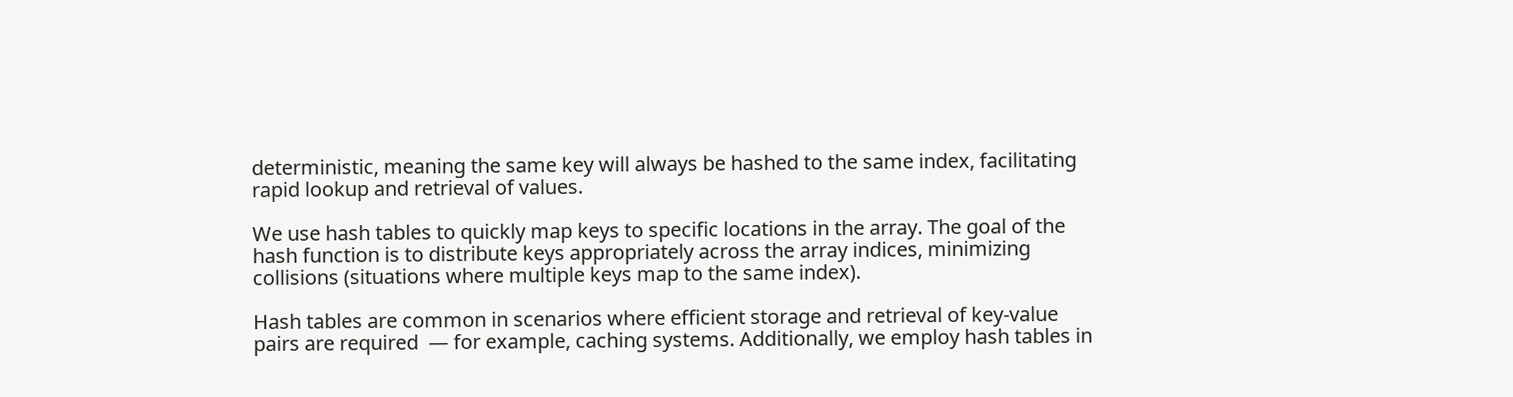deterministic, meaning the same key will always be hashed to the same index, facilitating rapid lookup and retrieval of values.

We use hash tables to quickly map keys to specific locations in the array. The goal of the hash function is to distribute keys appropriately across the array indices, minimizing collisions (situations where multiple keys map to the same index).

Hash tables are common in scenarios where efficient storage and retrieval of key-value pairs are required  — for example, caching systems. Additionally, we employ hash tables in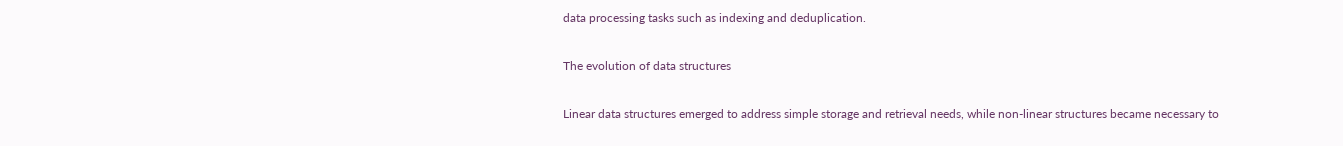data processing tasks such as indexing and deduplication.

The evolution of data structures

Linear data structures emerged to address simple storage and retrieval needs, while non-linear structures became necessary to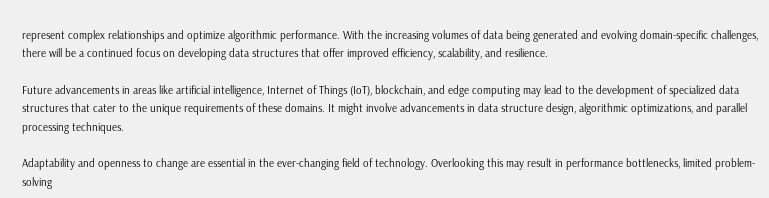represent complex relationships and optimize algorithmic performance. With the increasing volumes of data being generated and evolving domain-specific challenges, there will be a continued focus on developing data structures that offer improved efficiency, scalability, and resilience.

Future advancements in areas like artificial intelligence, Internet of Things (IoT), blockchain, and edge computing may lead to the development of specialized data structures that cater to the unique requirements of these domains. It might involve advancements in data structure design, algorithmic optimizations, and parallel processing techniques.

Adaptability and openness to change are essential in the ever-changing field of technology. Overlooking this may result in performance bottlenecks, limited problem-solving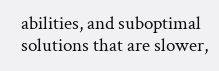abilities, and suboptimal solutions that are slower,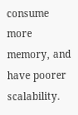consume more memory, and have poorer scalability.